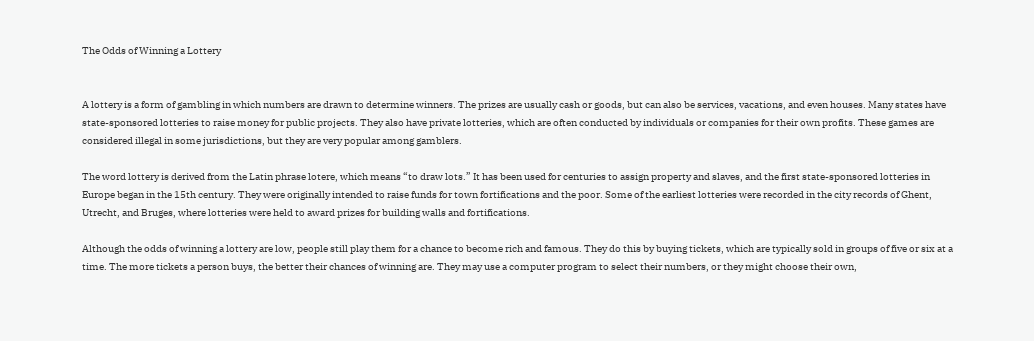The Odds of Winning a Lottery


A lottery is a form of gambling in which numbers are drawn to determine winners. The prizes are usually cash or goods, but can also be services, vacations, and even houses. Many states have state-sponsored lotteries to raise money for public projects. They also have private lotteries, which are often conducted by individuals or companies for their own profits. These games are considered illegal in some jurisdictions, but they are very popular among gamblers.

The word lottery is derived from the Latin phrase lotere, which means “to draw lots.” It has been used for centuries to assign property and slaves, and the first state-sponsored lotteries in Europe began in the 15th century. They were originally intended to raise funds for town fortifications and the poor. Some of the earliest lotteries were recorded in the city records of Ghent, Utrecht, and Bruges, where lotteries were held to award prizes for building walls and fortifications.

Although the odds of winning a lottery are low, people still play them for a chance to become rich and famous. They do this by buying tickets, which are typically sold in groups of five or six at a time. The more tickets a person buys, the better their chances of winning are. They may use a computer program to select their numbers, or they might choose their own,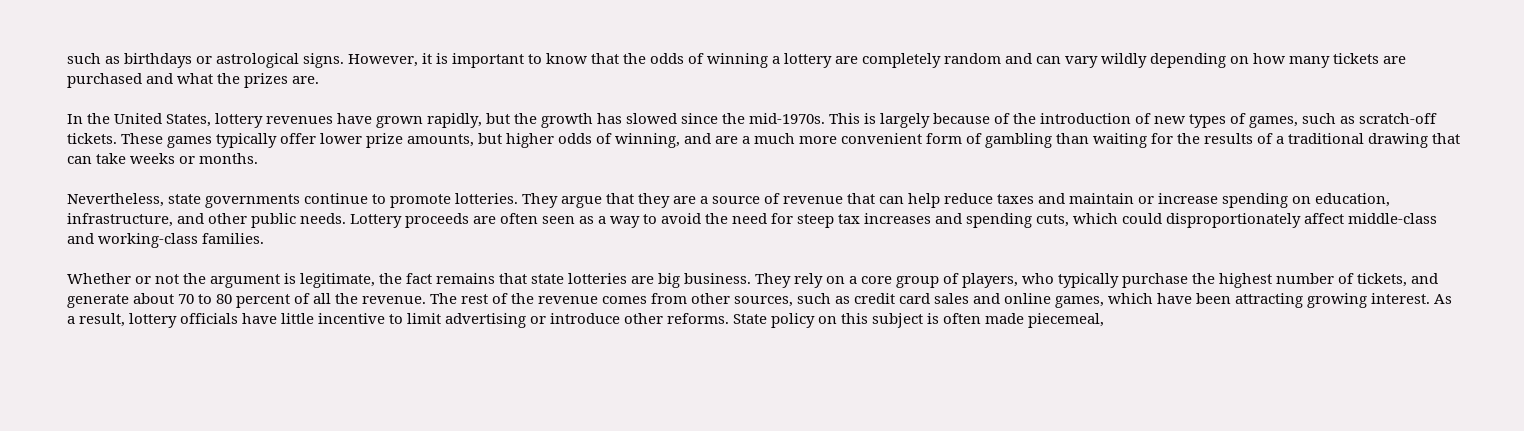such as birthdays or astrological signs. However, it is important to know that the odds of winning a lottery are completely random and can vary wildly depending on how many tickets are purchased and what the prizes are.

In the United States, lottery revenues have grown rapidly, but the growth has slowed since the mid-1970s. This is largely because of the introduction of new types of games, such as scratch-off tickets. These games typically offer lower prize amounts, but higher odds of winning, and are a much more convenient form of gambling than waiting for the results of a traditional drawing that can take weeks or months.

Nevertheless, state governments continue to promote lotteries. They argue that they are a source of revenue that can help reduce taxes and maintain or increase spending on education, infrastructure, and other public needs. Lottery proceeds are often seen as a way to avoid the need for steep tax increases and spending cuts, which could disproportionately affect middle-class and working-class families.

Whether or not the argument is legitimate, the fact remains that state lotteries are big business. They rely on a core group of players, who typically purchase the highest number of tickets, and generate about 70 to 80 percent of all the revenue. The rest of the revenue comes from other sources, such as credit card sales and online games, which have been attracting growing interest. As a result, lottery officials have little incentive to limit advertising or introduce other reforms. State policy on this subject is often made piecemeal,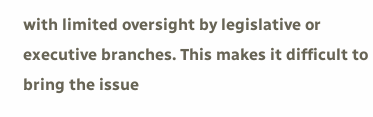with limited oversight by legislative or executive branches. This makes it difficult to bring the issue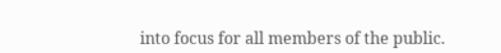into focus for all members of the public.